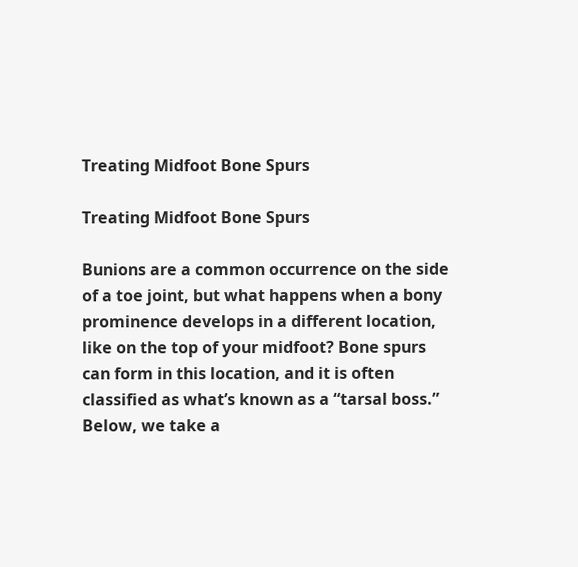Treating Midfoot Bone Spurs

Treating Midfoot Bone Spurs

Bunions are a common occurrence on the side of a toe joint, but what happens when a bony prominence develops in a different location, like on the top of your midfoot? Bone spurs can form in this location, and it is often classified as what’s known as a “tarsal boss.” Below, we take a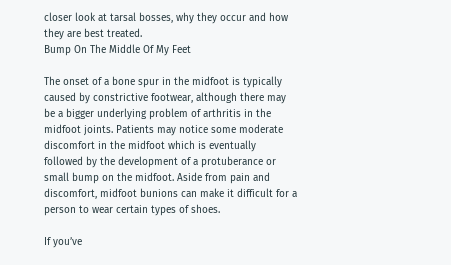closer look at tarsal bosses, why they occur and how they are best treated.
Bump On The Middle Of My Feet

The onset of a bone spur in the midfoot is typically caused by constrictive footwear, although there may be a bigger underlying problem of arthritis in the midfoot joints. Patients may notice some moderate discomfort in the midfoot which is eventually followed by the development of a protuberance or small bump on the midfoot. Aside from pain and discomfort, midfoot bunions can make it difficult for a person to wear certain types of shoes.

If you’ve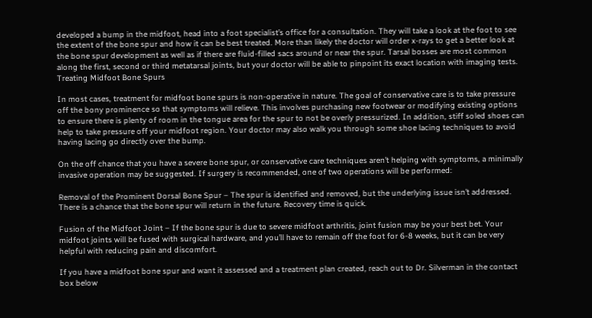developed a bump in the midfoot, head into a foot specialist’s office for a consultation. They will take a look at the foot to see the extent of the bone spur and how it can be best treated. More than likely the doctor will order x-rays to get a better look at the bone spur development as well as if there are fluid-filled sacs around or near the spur. Tarsal bosses are most common along the first, second or third metatarsal joints, but your doctor will be able to pinpoint its exact location with imaging tests.
Treating Midfoot Bone Spurs

In most cases, treatment for midfoot bone spurs is non-operative in nature. The goal of conservative care is to take pressure off the bony prominence so that symptoms will relieve. This involves purchasing new footwear or modifying existing options to ensure there is plenty of room in the tongue area for the spur to not be overly pressurized. In addition, stiff soled shoes can help to take pressure off your midfoot region. Your doctor may also walk you through some shoe lacing techniques to avoid having lacing go directly over the bump.

On the off chance that you have a severe bone spur, or conservative care techniques aren’t helping with symptoms, a minimally invasive operation may be suggested. If surgery is recommended, one of two operations will be performed:

Removal of the Prominent Dorsal Bone Spur – The spur is identified and removed, but the underlying issue isn’t addressed. There is a chance that the bone spur will return in the future. Recovery time is quick.

Fusion of the Midfoot Joint – If the bone spur is due to severe midfoot arthritis, joint fusion may be your best bet. Your midfoot joints will be fused with surgical hardware, and you’ll have to remain off the foot for 6-8 weeks, but it can be very helpful with reducing pain and discomfort.

If you have a midfoot bone spur and want it assessed and a treatment plan created, reach out to Dr. Silverman in the contact box below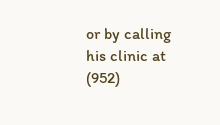or by calling his clinic at (952)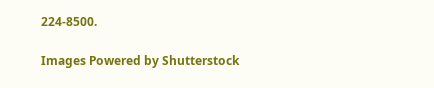224-8500.

Images Powered by Shutterstock